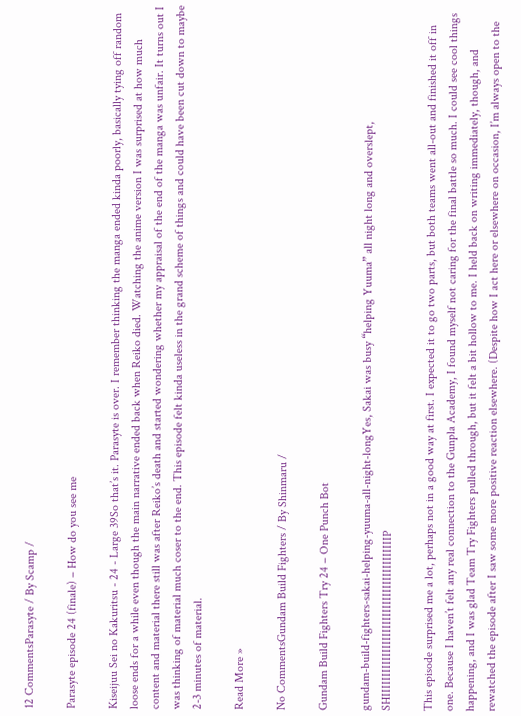12 CommentsParasyte / By Scamp /

Parasyte episode 24 (finale) – How do you see me

Kiseijuu Sei no Kakuritsu - 24 - Large 39So that’s it. Parasyte is over. I remember thinking the manga ended kinda poorly, basically tying off random loose ends for a while even though the main narrative ended back when Reiko died. Watching the anime version I was surprised at how much content and material there still was after Reiko’s death and started wondering whether my appraisal of the end of the manga was unfair. It turns out I was thinking of material much coser to the end. This episode felt kinda useless in the grand scheme of things and could have been cut down to maybe 2-3 minutes of material.

Read More »

No CommentsGundam Build Fighters / By Shinmaru /

Gundam Build Fighters Try 24 – One Punch Bot

gundam-build-fighters-sakai-helping-yuuma-all-night-longYes, Sakai was busy “helping Yuuma” all night long and overslept, SHIIIIIIIIIIIIIIIIIIIIIIIIIIIIIIIIIIIIIIIIP

This episode surprised me a lot, perhaps not in a good way at first. I expected it to go two parts, but both teams went all-out and finished it off in one. Because I haven’t felt any real connection to the Gunpla Academy, I found myself not caring for the final battle so much. I could see cool things happening, and I was glad Team Try Fighters pulled through, but it felt a bit hollow to me. I held back on writing immediately, though, and rewatched the episode after I saw some more positive reaction elsewhere. (Despite how I act here or elsewhere on occasion, I’m always open to the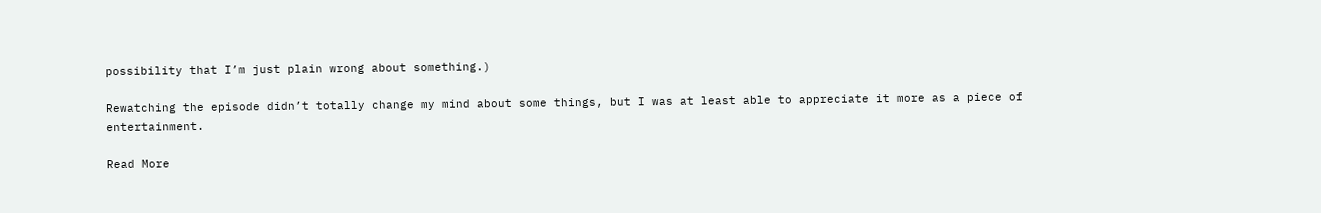possibility that I’m just plain wrong about something.)

Rewatching the episode didn’t totally change my mind about some things, but I was at least able to appreciate it more as a piece of entertainment.

Read More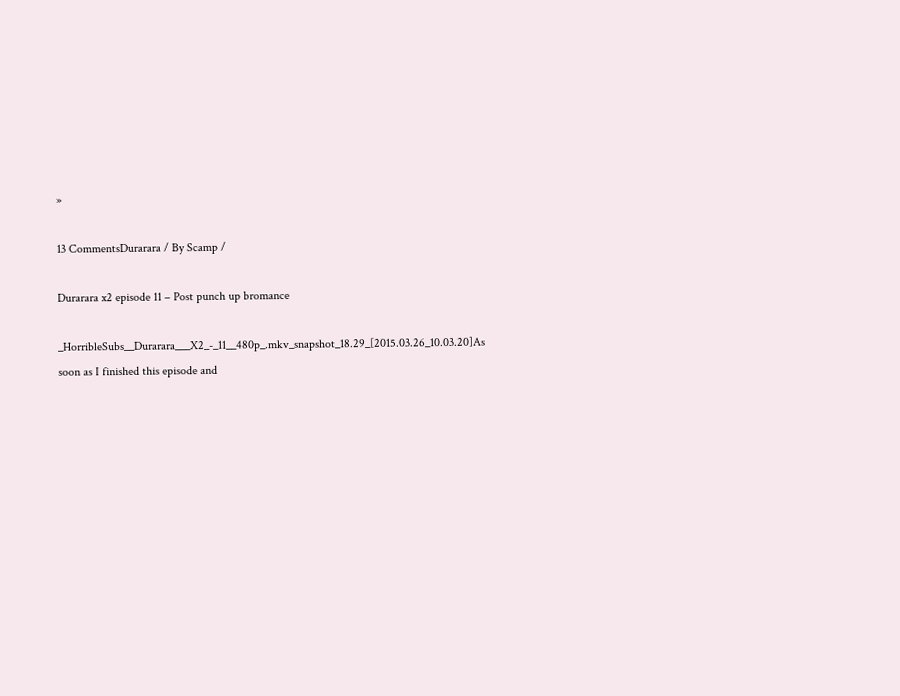»

13 CommentsDurarara / By Scamp /

Durarara x2 episode 11 – Post punch up bromance

_HorribleSubs__Durarara___X2_-_11__480p_.mkv_snapshot_18.29_[2015.03.26_10.03.20]As soon as I finished this episode and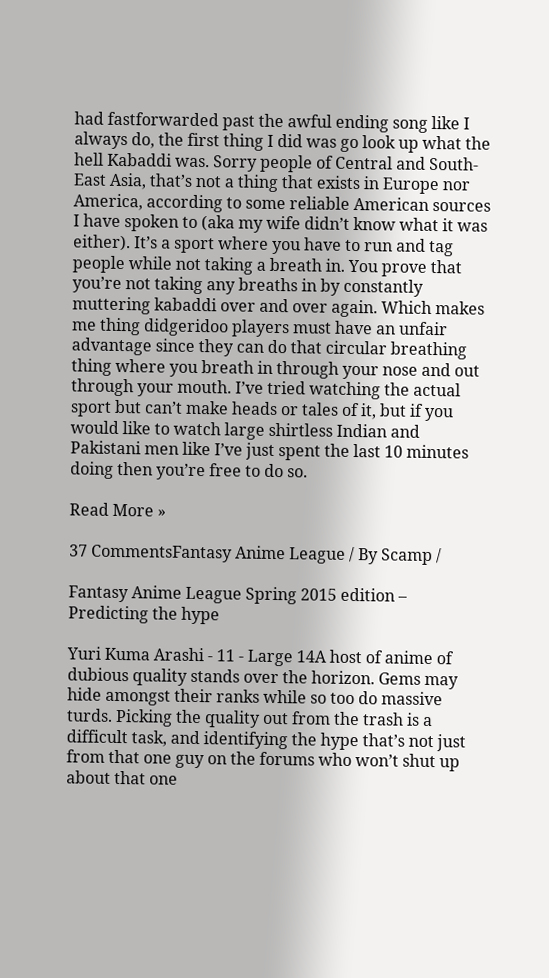had fastforwarded past the awful ending song like I always do, the first thing I did was go look up what the hell Kabaddi was. Sorry people of Central and South-East Asia, that’s not a thing that exists in Europe nor America, according to some reliable American sources I have spoken to (aka my wife didn’t know what it was either). It’s a sport where you have to run and tag people while not taking a breath in. You prove that you’re not taking any breaths in by constantly muttering kabaddi over and over again. Which makes me thing didgeridoo players must have an unfair advantage since they can do that circular breathing thing where you breath in through your nose and out through your mouth. I’ve tried watching the actual sport but can’t make heads or tales of it, but if you would like to watch large shirtless Indian and Pakistani men like I’ve just spent the last 10 minutes doing then you’re free to do so.

Read More »

37 CommentsFantasy Anime League / By Scamp /

Fantasy Anime League Spring 2015 edition – Predicting the hype

Yuri Kuma Arashi - 11 - Large 14A host of anime of dubious quality stands over the horizon. Gems may hide amongst their ranks while so too do massive turds. Picking the quality out from the trash is a difficult task, and identifying the hype that’s not just from that one guy on the forums who won’t shut up about that one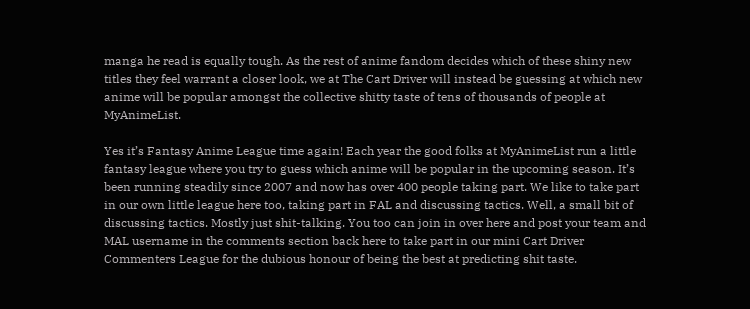manga he read is equally tough. As the rest of anime fandom decides which of these shiny new titles they feel warrant a closer look, we at The Cart Driver will instead be guessing at which new anime will be popular amongst the collective shitty taste of tens of thousands of people at MyAnimeList.

Yes it’s Fantasy Anime League time again! Each year the good folks at MyAnimeList run a little fantasy league where you try to guess which anime will be popular in the upcoming season. It’s been running steadily since 2007 and now has over 400 people taking part. We like to take part in our own little league here too, taking part in FAL and discussing tactics. Well, a small bit of discussing tactics. Mostly just shit-talking. You too can join in over here and post your team and MAL username in the comments section back here to take part in our mini Cart Driver Commenters League for the dubious honour of being the best at predicting shit taste.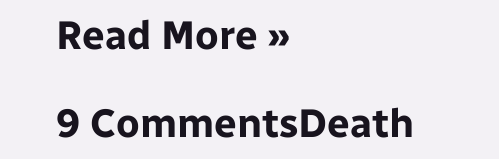Read More »

9 CommentsDeath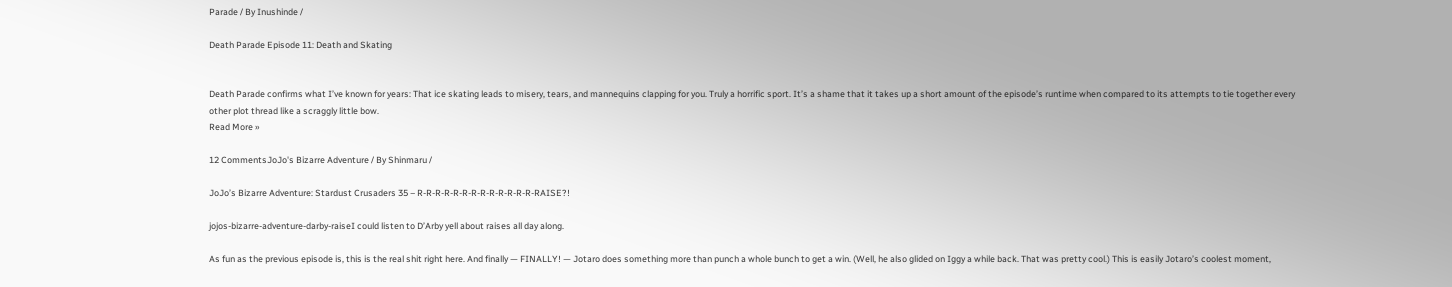Parade / By Inushinde /

Death Parade Episode 11: Death and Skating


Death Parade confirms what I’ve known for years: That ice skating leads to misery, tears, and mannequins clapping for you. Truly a horrific sport. It’s a shame that it takes up a short amount of the episode’s runtime when compared to its attempts to tie together every other plot thread like a scraggly little bow.
Read More »

12 CommentsJoJo's Bizarre Adventure / By Shinmaru /

JoJo’s Bizarre Adventure: Stardust Crusaders 35 – R-R-R-R-R-R-R-R-R-R-R-R-R-RAISE?!

jojos-bizarre-adventure-darby-raiseI could listen to D’Arby yell about raises all day along.

As fun as the previous episode is, this is the real shit right here. And finally — FINALLY! — Jotaro does something more than punch a whole bunch to get a win. (Well, he also glided on Iggy a while back. That was pretty cool.) This is easily Jotaro’s coolest moment,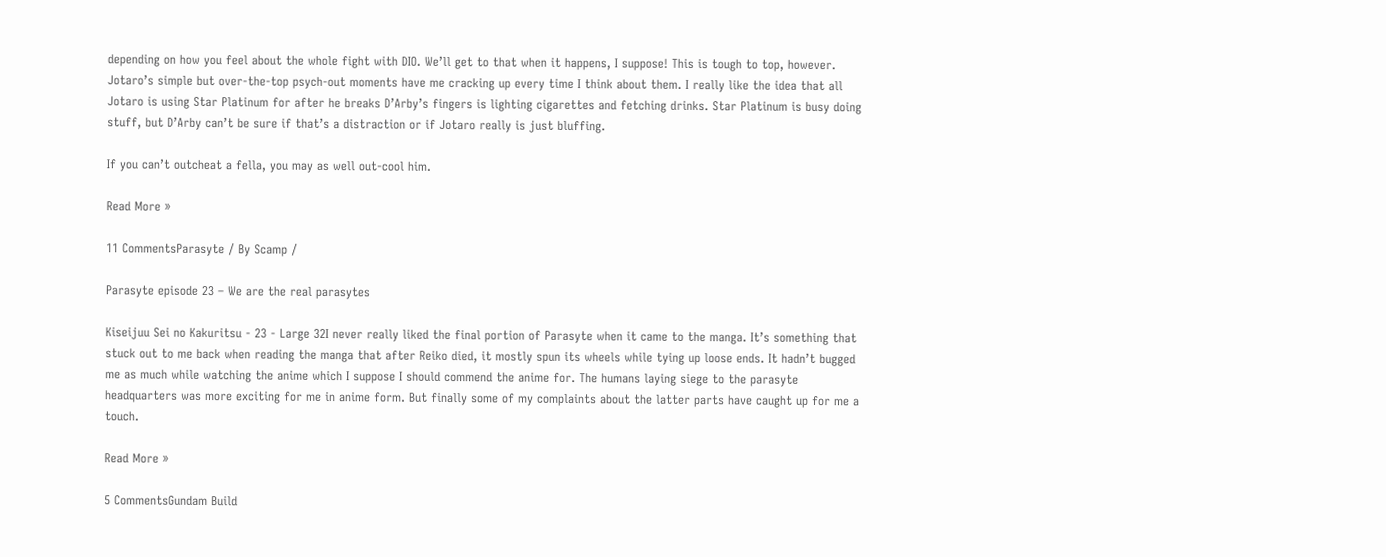depending on how you feel about the whole fight with DIO. We’ll get to that when it happens, I suppose! This is tough to top, however. Jotaro’s simple but over-the-top psych-out moments have me cracking up every time I think about them. I really like the idea that all Jotaro is using Star Platinum for after he breaks D’Arby’s fingers is lighting cigarettes and fetching drinks. Star Platinum is busy doing stuff, but D’Arby can’t be sure if that’s a distraction or if Jotaro really is just bluffing.

If you can’t outcheat a fella, you may as well out-cool him.

Read More »

11 CommentsParasyte / By Scamp /

Parasyte episode 23 – We are the real parasytes

Kiseijuu Sei no Kakuritsu - 23 - Large 32I never really liked the final portion of Parasyte when it came to the manga. It’s something that stuck out to me back when reading the manga that after Reiko died, it mostly spun its wheels while tying up loose ends. It hadn’t bugged me as much while watching the anime which I suppose I should commend the anime for. The humans laying siege to the parasyte headquarters was more exciting for me in anime form. But finally some of my complaints about the latter parts have caught up for me a touch.

Read More »

5 CommentsGundam Build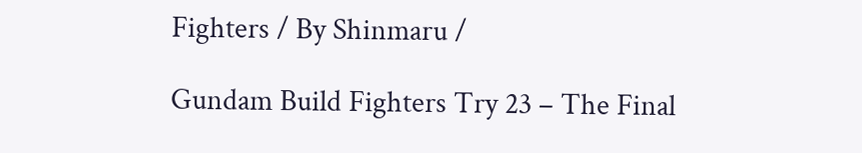Fighters / By Shinmaru /

Gundam Build Fighters Try 23 – The Final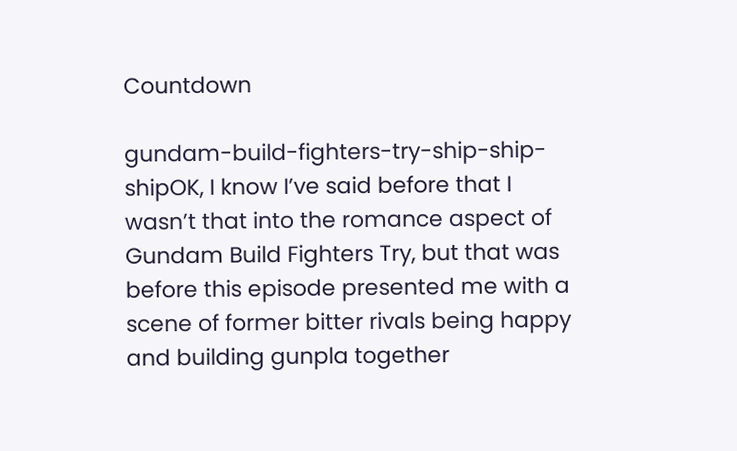Countdown

gundam-build-fighters-try-ship-ship-shipOK, I know I’ve said before that I wasn’t that into the romance aspect of Gundam Build Fighters Try, but that was before this episode presented me with a scene of former bitter rivals being happy and building gunpla together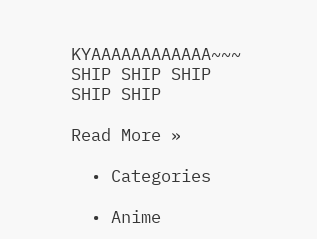KYAAAAAAAAAAAA~~~ SHIP SHIP SHIP SHIP SHIP

Read More »

  • Categories

  • Anime